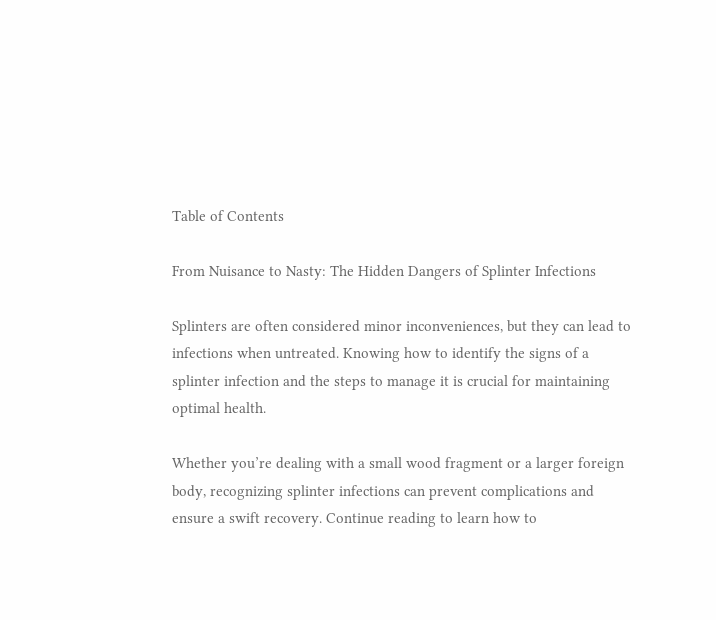Table of Contents

From Nuisance to Nasty: The Hidden Dangers of Splinter Infections

Splinters are often considered minor inconveniences, but they can lead to infections when untreated. Knowing how to identify the signs of a splinter infection and the steps to manage it is crucial for maintaining optimal health.

Whether you’re dealing with a small wood fragment or a larger foreign body, recognizing splinter infections can prevent complications and ensure a swift recovery. Continue reading to learn how to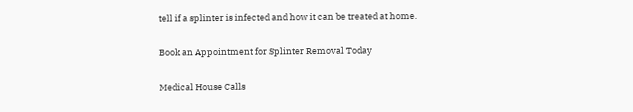tell if a splinter is infected and how it can be treated at home.

Book an Appointment for Splinter Removal Today

Medical House Calls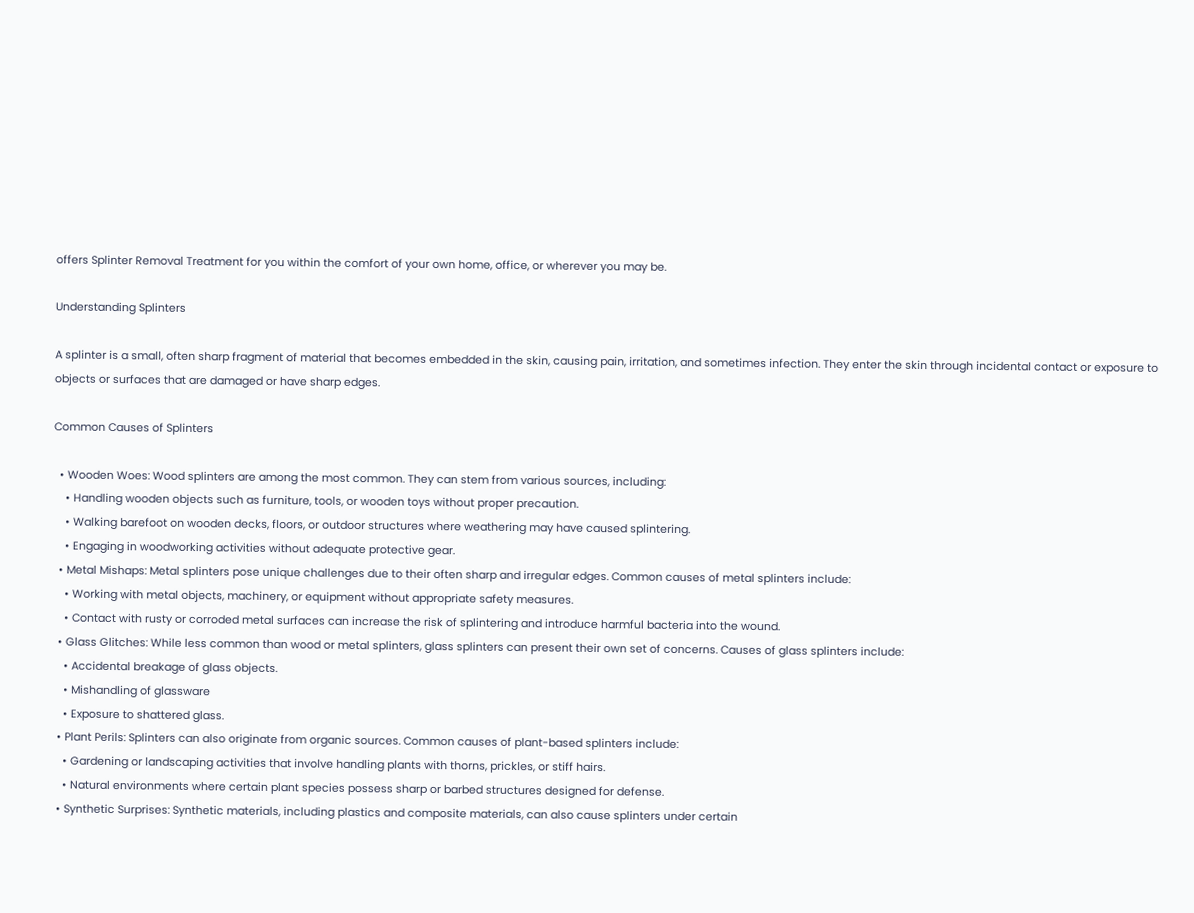offers Splinter Removal Treatment for you within the comfort of your own home, office, or wherever you may be.

Understanding Splinters

A splinter is a small, often sharp fragment of material that becomes embedded in the skin, causing pain, irritation, and sometimes infection. They enter the skin through incidental contact or exposure to objects or surfaces that are damaged or have sharp edges.

Common Causes of Splinters

  • Wooden Woes: Wood splinters are among the most common. They can stem from various sources, including:
    • Handling wooden objects such as furniture, tools, or wooden toys without proper precaution.
    • Walking barefoot on wooden decks, floors, or outdoor structures where weathering may have caused splintering.
    • Engaging in woodworking activities without adequate protective gear.
  • Metal Mishaps: Metal splinters pose unique challenges due to their often sharp and irregular edges. Common causes of metal splinters include:
    • Working with metal objects, machinery, or equipment without appropriate safety measures.
    • Contact with rusty or corroded metal surfaces can increase the risk of splintering and introduce harmful bacteria into the wound.
  • Glass Glitches: While less common than wood or metal splinters, glass splinters can present their own set of concerns. Causes of glass splinters include:
    • Accidental breakage of glass objects.
    • Mishandling of glassware
    • Exposure to shattered glass.
  • Plant Perils: Splinters can also originate from organic sources. Common causes of plant-based splinters include:
    • Gardening or landscaping activities that involve handling plants with thorns, prickles, or stiff hairs.
    • Natural environments where certain plant species possess sharp or barbed structures designed for defense.
  • Synthetic Surprises: Synthetic materials, including plastics and composite materials, can also cause splinters under certain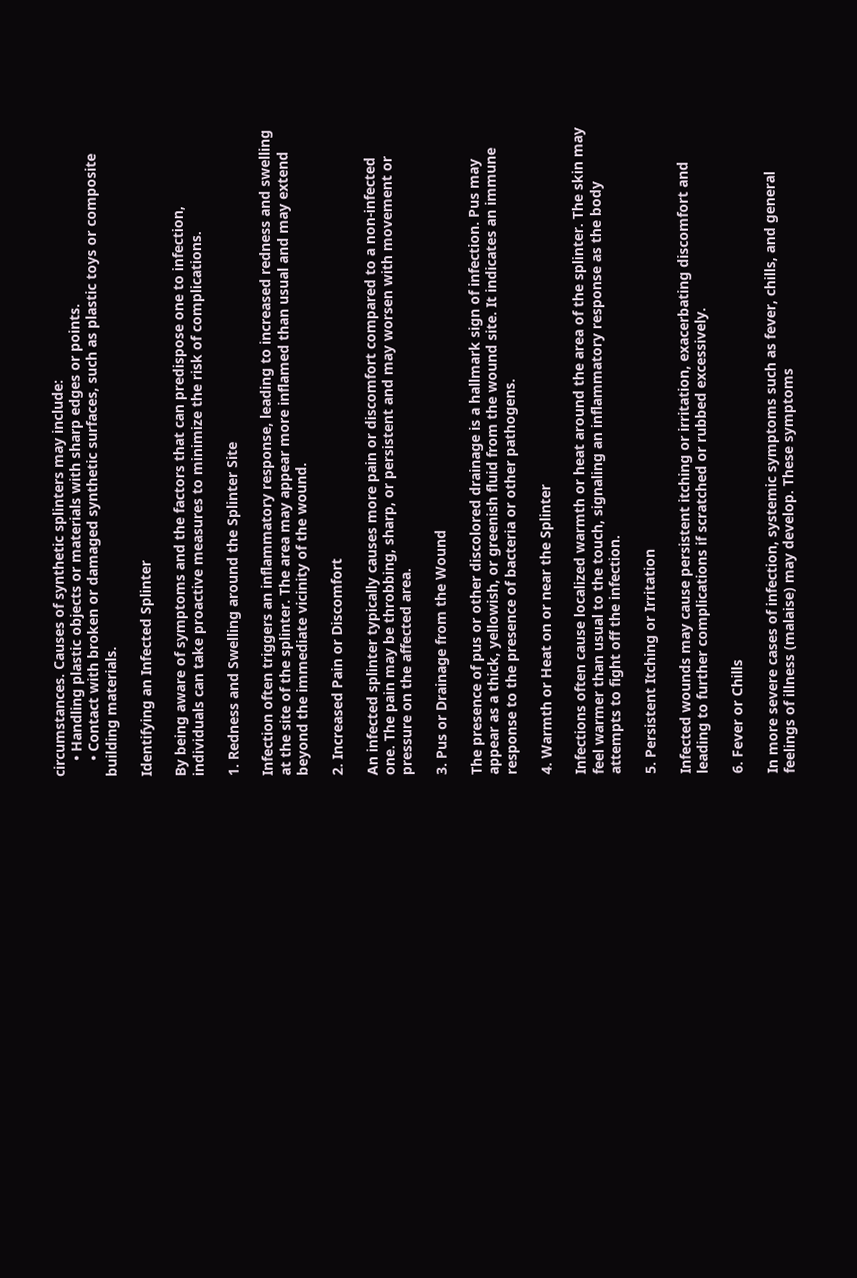circumstances. Causes of synthetic splinters may include:
    • Handling plastic objects or materials with sharp edges or points.
    • Contact with broken or damaged synthetic surfaces, such as plastic toys or composite building materials.

Identifying an Infected Splinter

By being aware of symptoms and the factors that can predispose one to infection, individuals can take proactive measures to minimize the risk of complications.

1. Redness and Swelling around the Splinter Site

Infection often triggers an inflammatory response, leading to increased redness and swelling at the site of the splinter. The area may appear more inflamed than usual and may extend beyond the immediate vicinity of the wound.

2. Increased Pain or Discomfort

An infected splinter typically causes more pain or discomfort compared to a non-infected one. The pain may be throbbing, sharp, or persistent and may worsen with movement or pressure on the affected area.

3. Pus or Drainage from the Wound

The presence of pus or other discolored drainage is a hallmark sign of infection. Pus may appear as a thick, yellowish, or greenish fluid from the wound site. It indicates an immune response to the presence of bacteria or other pathogens.

4. Warmth or Heat on or near the Splinter

Infections often cause localized warmth or heat around the area of the splinter. The skin may feel warmer than usual to the touch, signaling an inflammatory response as the body attempts to fight off the infection.

5. Persistent Itching or Irritation

Infected wounds may cause persistent itching or irritation, exacerbating discomfort and leading to further complications if scratched or rubbed excessively.

6. Fever or Chills

In more severe cases of infection, systemic symptoms such as fever, chills, and general feelings of illness (malaise) may develop. These symptoms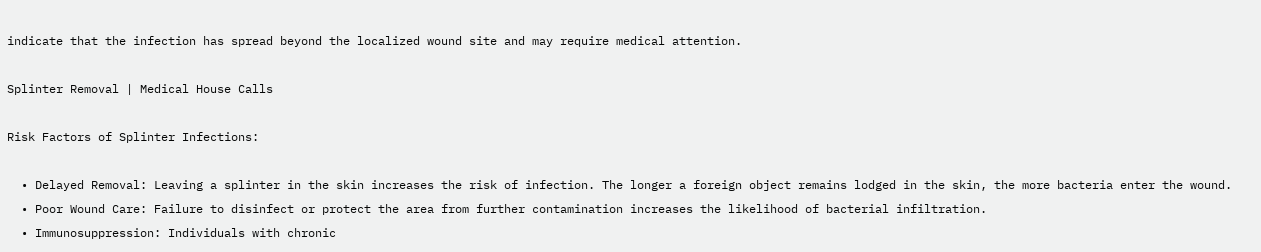indicate that the infection has spread beyond the localized wound site and may require medical attention.

Splinter Removal | Medical House Calls

Risk Factors of Splinter Infections:

  • Delayed Removal: Leaving a splinter in the skin increases the risk of infection. The longer a foreign object remains lodged in the skin, the more bacteria enter the wound.
  • Poor Wound Care: Failure to disinfect or protect the area from further contamination increases the likelihood of bacterial infiltration.
  • Immunosuppression: Individuals with chronic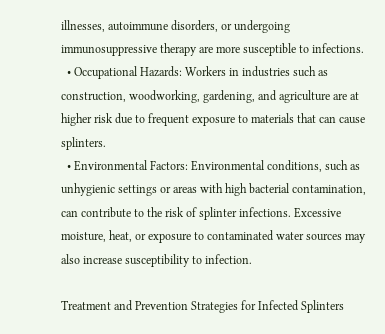illnesses, autoimmune disorders, or undergoing immunosuppressive therapy are more susceptible to infections.
  • Occupational Hazards: Workers in industries such as construction, woodworking, gardening, and agriculture are at higher risk due to frequent exposure to materials that can cause splinters.
  • Environmental Factors: Environmental conditions, such as unhygienic settings or areas with high bacterial contamination, can contribute to the risk of splinter infections. Excessive moisture, heat, or exposure to contaminated water sources may also increase susceptibility to infection.

Treatment and Prevention Strategies for Infected Splinters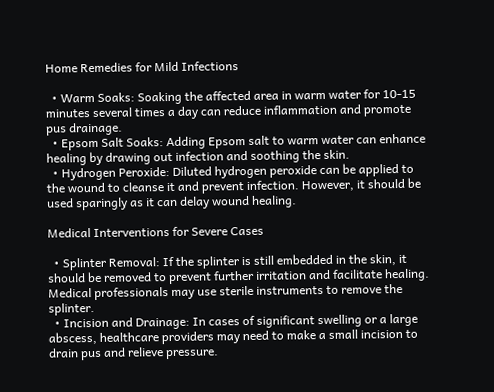Home Remedies for Mild Infections

  • Warm Soaks: Soaking the affected area in warm water for 10-15 minutes several times a day can reduce inflammation and promote pus drainage.
  • Epsom Salt Soaks: Adding Epsom salt to warm water can enhance healing by drawing out infection and soothing the skin.
  • Hydrogen Peroxide: Diluted hydrogen peroxide can be applied to the wound to cleanse it and prevent infection. However, it should be used sparingly as it can delay wound healing.

Medical Interventions for Severe Cases

  • Splinter Removal: If the splinter is still embedded in the skin, it should be removed to prevent further irritation and facilitate healing. Medical professionals may use sterile instruments to remove the splinter.
  • Incision and Drainage: In cases of significant swelling or a large abscess, healthcare providers may need to make a small incision to drain pus and relieve pressure.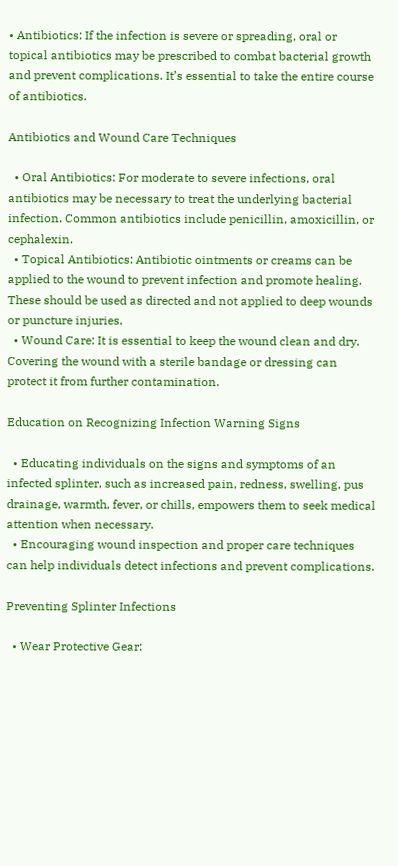• Antibiotics: If the infection is severe or spreading, oral or topical antibiotics may be prescribed to combat bacterial growth and prevent complications. It’s essential to take the entire course of antibiotics.

Antibiotics and Wound Care Techniques

  • Oral Antibiotics: For moderate to severe infections, oral antibiotics may be necessary to treat the underlying bacterial infection. Common antibiotics include penicillin, amoxicillin, or cephalexin.
  • Topical Antibiotics: Antibiotic ointments or creams can be applied to the wound to prevent infection and promote healing. These should be used as directed and not applied to deep wounds or puncture injuries.
  • Wound Care: It is essential to keep the wound clean and dry. Covering the wound with a sterile bandage or dressing can protect it from further contamination.

Education on Recognizing Infection Warning Signs

  • Educating individuals on the signs and symptoms of an infected splinter, such as increased pain, redness, swelling, pus drainage, warmth, fever, or chills, empowers them to seek medical attention when necessary.
  • Encouraging wound inspection and proper care techniques can help individuals detect infections and prevent complications.

Preventing Splinter Infections

  • Wear Protective Gear: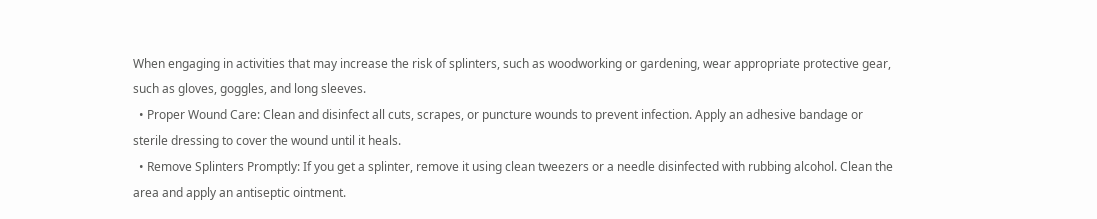When engaging in activities that may increase the risk of splinters, such as woodworking or gardening, wear appropriate protective gear, such as gloves, goggles, and long sleeves.
  • Proper Wound Care: Clean and disinfect all cuts, scrapes, or puncture wounds to prevent infection. Apply an adhesive bandage or sterile dressing to cover the wound until it heals.
  • Remove Splinters Promptly: If you get a splinter, remove it using clean tweezers or a needle disinfected with rubbing alcohol. Clean the area and apply an antiseptic ointment.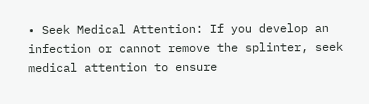• Seek Medical Attention: If you develop an infection or cannot remove the splinter, seek medical attention to ensure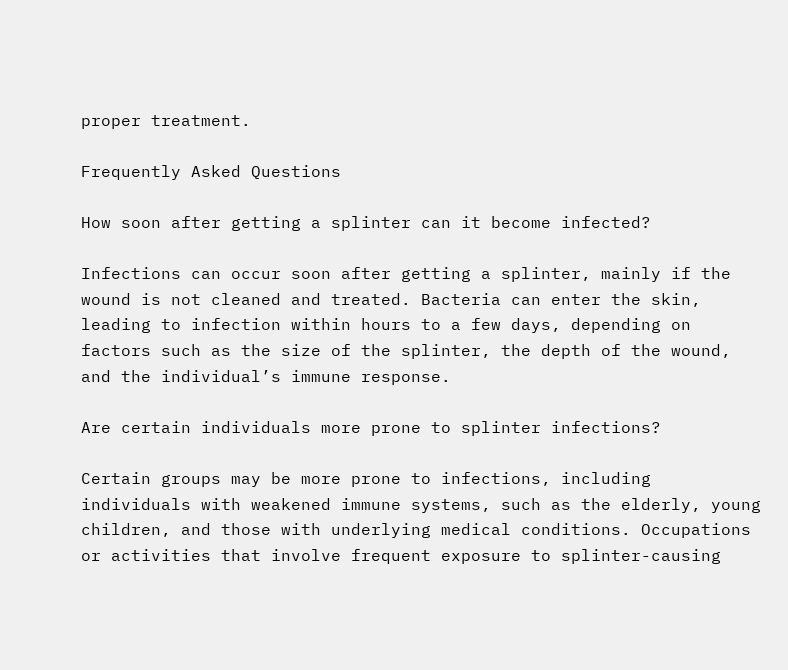proper treatment.

Frequently Asked Questions

How soon after getting a splinter can it become infected?

Infections can occur soon after getting a splinter, mainly if the wound is not cleaned and treated. Bacteria can enter the skin, leading to infection within hours to a few days, depending on factors such as the size of the splinter, the depth of the wound, and the individual’s immune response.

Are certain individuals more prone to splinter infections?

Certain groups may be more prone to infections, including individuals with weakened immune systems, such as the elderly, young children, and those with underlying medical conditions. Occupations or activities that involve frequent exposure to splinter-causing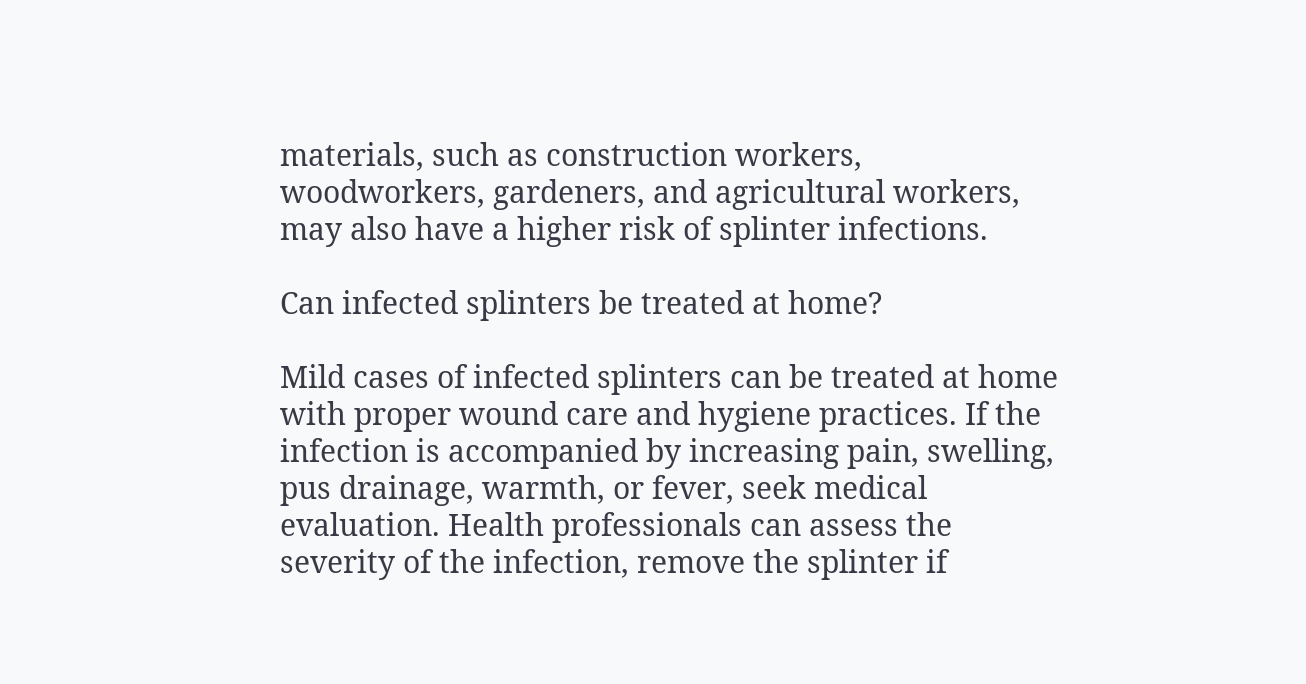materials, such as construction workers, woodworkers, gardeners, and agricultural workers, may also have a higher risk of splinter infections.

Can infected splinters be treated at home?

Mild cases of infected splinters can be treated at home with proper wound care and hygiene practices. If the infection is accompanied by increasing pain, swelling, pus drainage, warmth, or fever, seek medical evaluation. Health professionals can assess the severity of the infection, remove the splinter if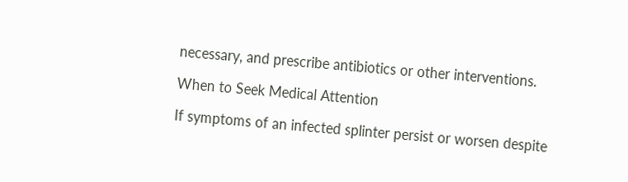necessary, and prescribe antibiotics or other interventions.

When to Seek Medical Attention

If symptoms of an infected splinter persist or worsen despite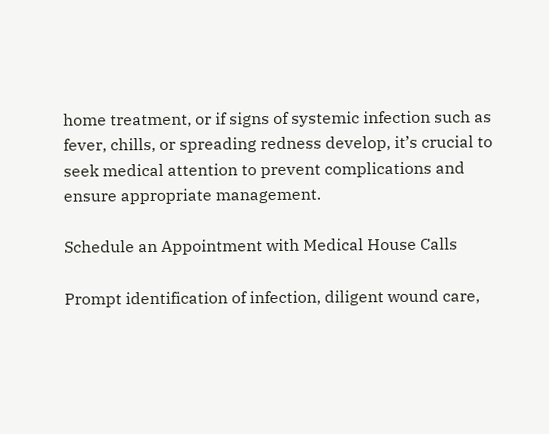home treatment, or if signs of systemic infection such as fever, chills, or spreading redness develop, it’s crucial to seek medical attention to prevent complications and ensure appropriate management.

Schedule an Appointment with Medical House Calls

Prompt identification of infection, diligent wound care,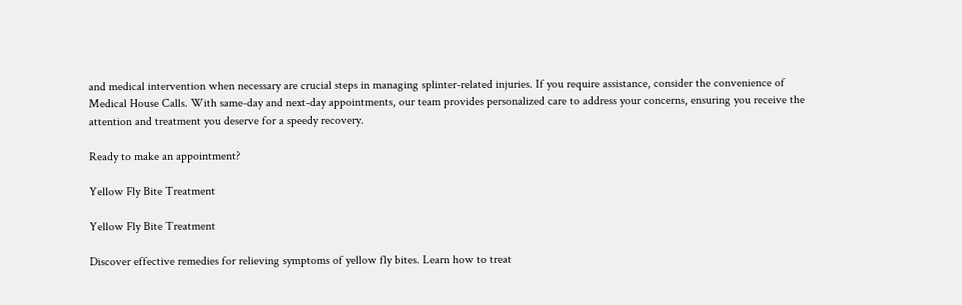and medical intervention when necessary are crucial steps in managing splinter-related injuries. If you require assistance, consider the convenience of Medical House Calls. With same-day and next-day appointments, our team provides personalized care to address your concerns, ensuring you receive the attention and treatment you deserve for a speedy recovery.

Ready to make an appointment?

Yellow Fly Bite Treatment

Yellow Fly Bite Treatment

Discover effective remedies for relieving symptoms of yellow fly bites. Learn how to treat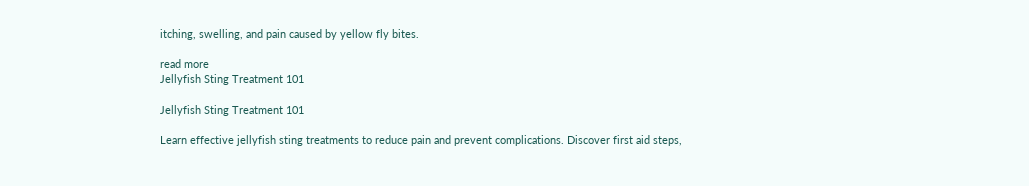itching, swelling, and pain caused by yellow fly bites.

read more
Jellyfish Sting Treatment 101

Jellyfish Sting Treatment 101

Learn effective jellyfish sting treatments to reduce pain and prevent complications. Discover first aid steps,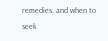remedies, and when to seek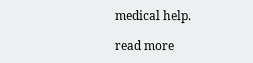medical help.

read more